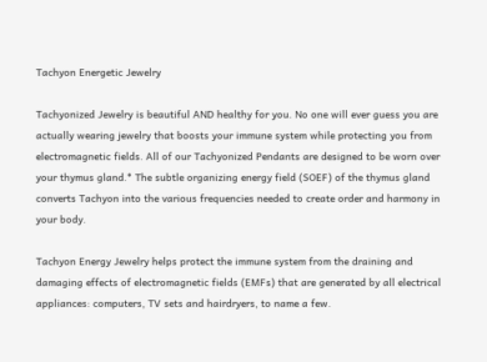Tachyon Energetic Jewelry

Tachyonized Jewelry is beautiful AND healthy for you. No one will ever guess you are actually wearing jewelry that boosts your immune system while protecting you from electromagnetic fields. All of our Tachyonized Pendants are designed to be worn over your thymus gland.* The subtle organizing energy field (SOEF) of the thymus gland converts Tachyon into the various frequencies needed to create order and harmony in your body.

Tachyon Energy Jewelry helps protect the immune system from the draining and damaging effects of electromagnetic fields (EMFs) that are generated by all electrical appliances: computers, TV sets and hairdryers, to name a few.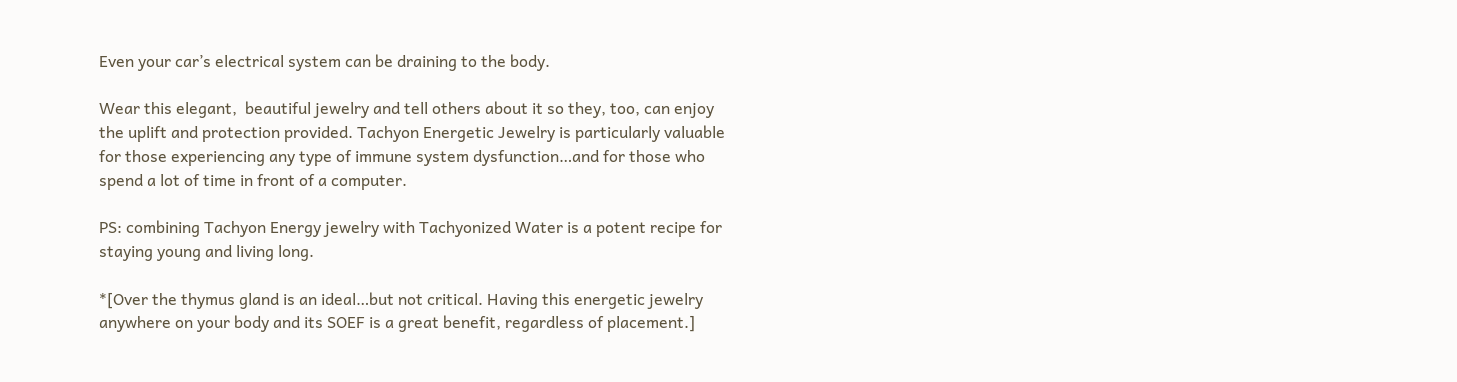Even your car’s electrical system can be draining to the body.

Wear this elegant,  beautiful jewelry and tell others about it so they, too, can enjoy the uplift and protection provided. Tachyon Energetic Jewelry is particularly valuable for those experiencing any type of immune system dysfunction…and for those who spend a lot of time in front of a computer.

PS: combining Tachyon Energy jewelry with Tachyonized Water is a potent recipe for staying young and living long.

*[Over the thymus gland is an ideal…but not critical. Having this energetic jewelry anywhere on your body and its SOEF is a great benefit, regardless of placement.]